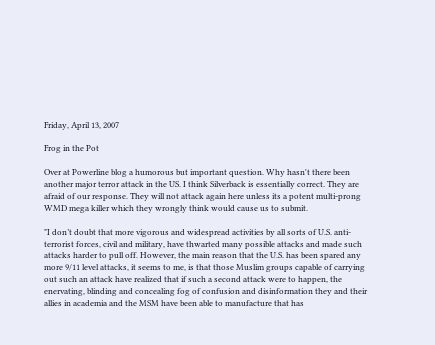Friday, April 13, 2007

Frog in the Pot

Over at Powerline blog a humorous but important question. Why hasn't there been another major terror attack in the US. I think Silverback is essentially correct. They are afraid of our response. They will not attack again here unless its a potent multi-prong WMD mega killer which they wrongly think would cause us to submit.

"I don’t doubt that more vigorous and widespread activities by all sorts of U.S. anti-terrorist forces, civil and military, have thwarted many possible attacks and made such attacks harder to pull off. However, the main reason that the U.S. has been spared any more 9/11 level attacks, it seems to me, is that those Muslim groups capable of carrying out such an attack have realized that if such a second attack were to happen, the enervating, blinding and concealing fog of confusion and disinformation they and their allies in academia and the MSM have been able to manufacture that has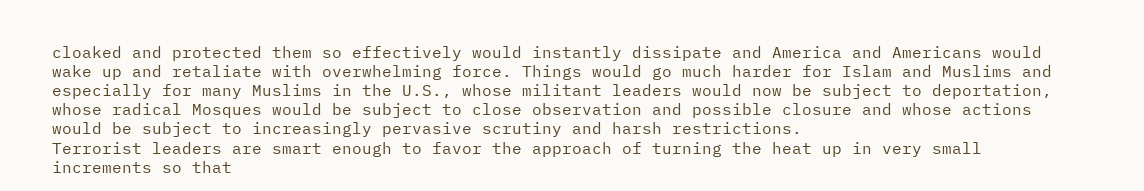cloaked and protected them so effectively would instantly dissipate and America and Americans would wake up and retaliate with overwhelming force. Things would go much harder for Islam and Muslims and especially for many Muslims in the U.S., whose militant leaders would now be subject to deportation, whose radical Mosques would be subject to close observation and possible closure and whose actions would be subject to increasingly pervasive scrutiny and harsh restrictions.
Terrorist leaders are smart enough to favor the approach of turning the heat up in very small increments so that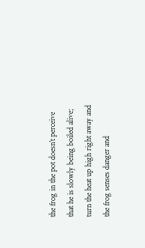the frog in the pot doesn’t perceive that he is slowly being boiled alive; turn the heat up high right away and the frog senses danger and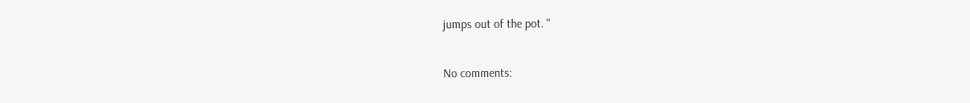jumps out of the pot. "

No comments: